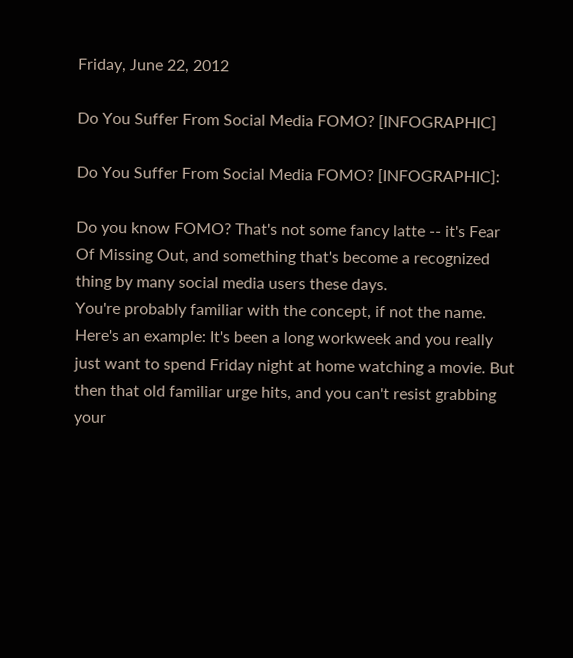Friday, June 22, 2012

Do You Suffer From Social Media FOMO? [INFOGRAPHIC]

Do You Suffer From Social Media FOMO? [INFOGRAPHIC]:

Do you know FOMO? That's not some fancy latte -- it's Fear Of Missing Out, and something that's become a recognized thing by many social media users these days.
You're probably familiar with the concept, if not the name. Here's an example: It's been a long workweek and you really just want to spend Friday night at home watching a movie. But then that old familiar urge hits, and you can't resist grabbing your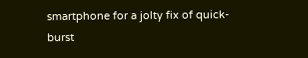smartphone for a jolty fix of quick-burst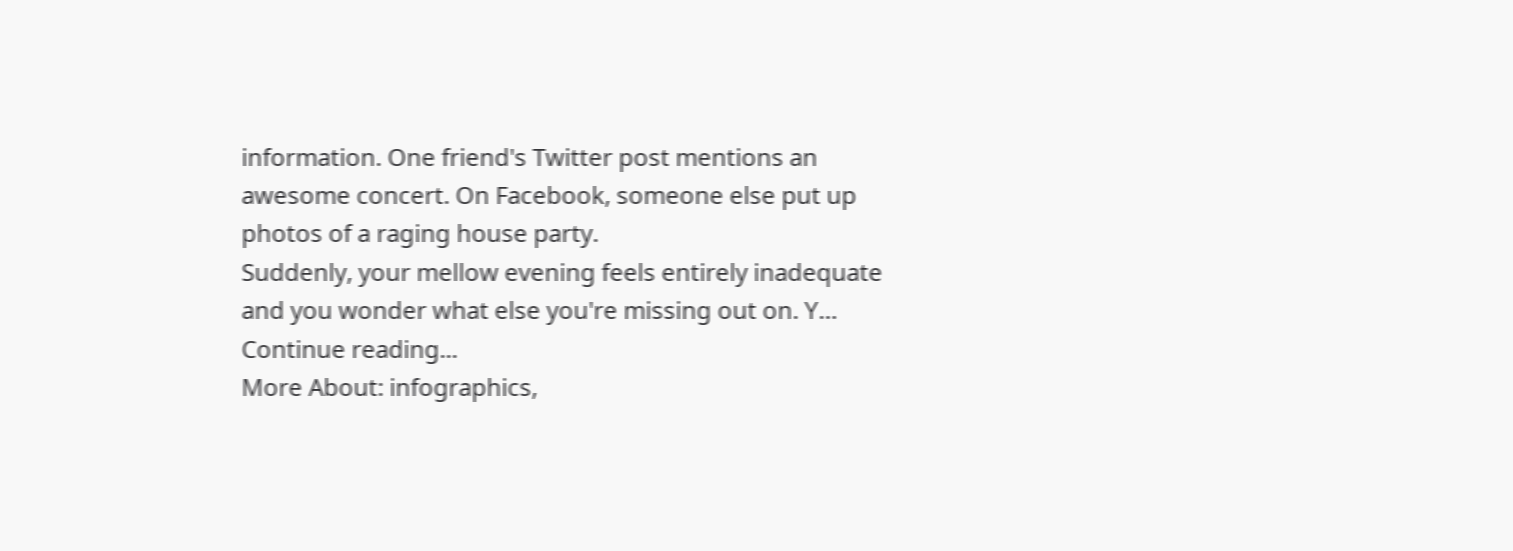information. One friend's Twitter post mentions an awesome concert. On Facebook, someone else put up photos of a raging house party.
Suddenly, your mellow evening feels entirely inadequate and you wonder what else you're missing out on. Y…
Continue reading...
More About: infographics,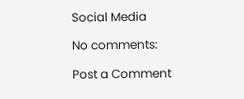Social Media

No comments:

Post a Comment